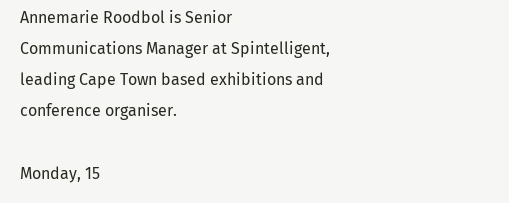Annemarie Roodbol is Senior Communications Manager at Spintelligent, leading Cape Town based exhibitions and conference organiser.

Monday, 15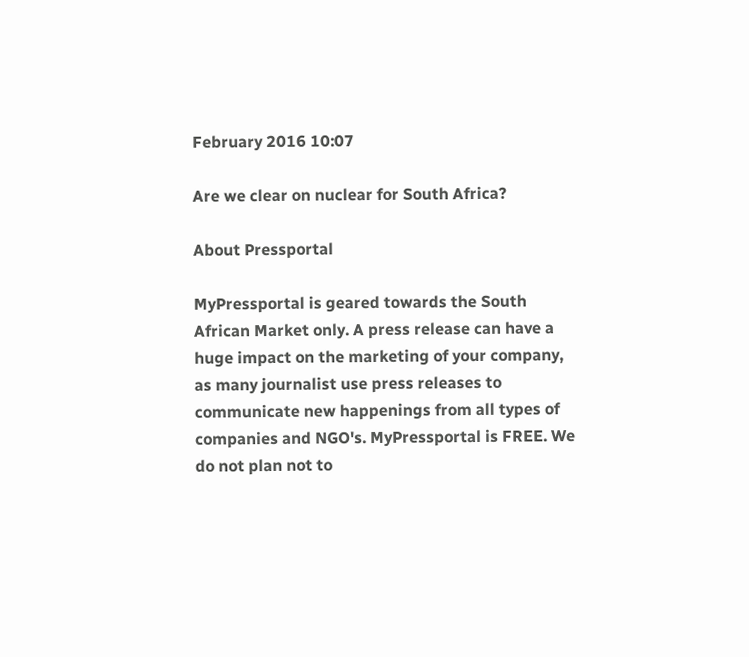February 2016 10:07

Are we clear on nuclear for South Africa?

About Pressportal

MyPressportal is geared towards the South African Market only. A press release can have a huge impact on the marketing of your company, as many journalist use press releases to communicate new happenings from all types of companies and NGO's. MyPressportal is FREE. We do not plan not to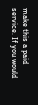make this a paid service. If you would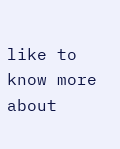like to know more about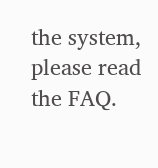the system, please read the FAQ.